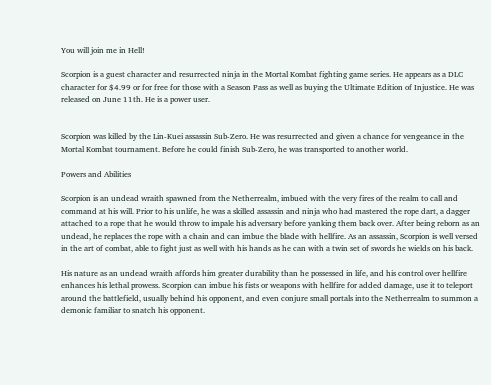You will join me in Hell!

Scorpion is a guest character and resurrected ninja in the Mortal Kombat fighting game series. He appears as a DLC character for $4.99 or for free for those with a Season Pass as well as buying the Ultimate Edition of Injustice. He was released on June 11th. He is a power user.


Scorpion was killed by the Lin-Kuei assassin Sub-Zero. He was resurrected and given a chance for vengeance in the Mortal Kombat tournament. Before he could finish Sub-Zero, he was transported to another world.

Powers and Abilities

Scorpion is an undead wraith spawned from the Netherrealm, imbued with the very fires of the realm to call and command at his will. Prior to his unlife, he was a skilled assassin and ninja who had mastered the rope dart, a dagger attached to a rope that he would throw to impale his adversary before yanking them back over. After being reborn as an undead, he replaces the rope with a chain and can imbue the blade with hellfire. As an assassin, Scorpion is well versed in the art of combat, able to fight just as well with his hands as he can with a twin set of swords he wields on his back.

His nature as an undead wraith affords him greater durability than he possessed in life, and his control over hellfire enhances his lethal prowess. Scorpion can imbue his fists or weapons with hellfire for added damage, use it to teleport around the battlefield, usually behind his opponent, and even conjure small portals into the Netherrealm to summon a demonic familiar to snatch his opponent.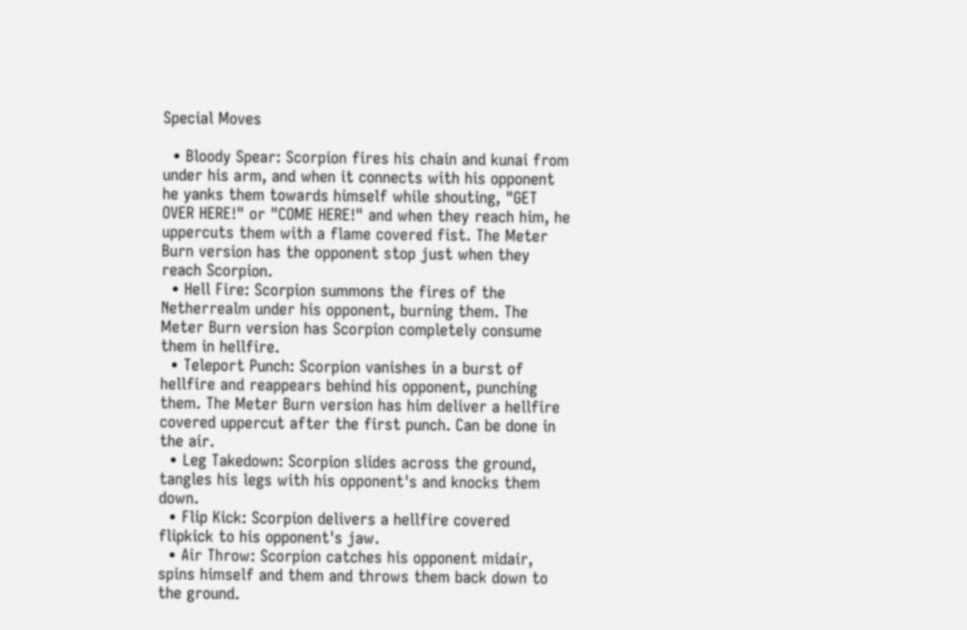Special Moves

  • Bloody Spear: Scorpion fires his chain and kunai from under his arm, and when it connects with his opponent he yanks them towards himself while shouting, "GET OVER HERE!" or "COME HERE!" and when they reach him, he uppercuts them with a flame covered fist. The Meter Burn version has the opponent stop just when they reach Scorpion.
  • Hell Fire: Scorpion summons the fires of the Netherrealm under his opponent, burning them. The Meter Burn version has Scorpion completely consume them in hellfire.
  • Teleport Punch: Scorpion vanishes in a burst of hellfire and reappears behind his opponent, punching them. The Meter Burn version has him deliver a hellfire covered uppercut after the first punch. Can be done in the air.
  • Leg Takedown: Scorpion slides across the ground, tangles his legs with his opponent's and knocks them down.
  • Flip Kick: Scorpion delivers a hellfire covered flipkick to his opponent's jaw.
  • Air Throw: Scorpion catches his opponent midair, spins himself and them and throws them back down to the ground.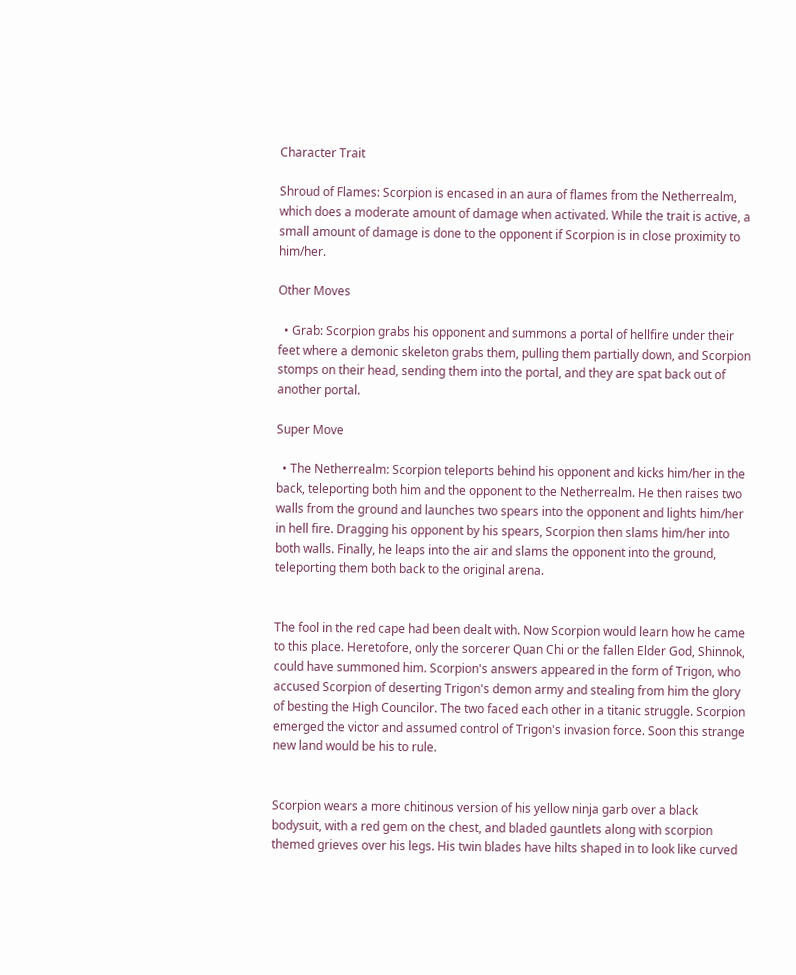Character Trait

Shroud of Flames: Scorpion is encased in an aura of flames from the Netherrealm, which does a moderate amount of damage when activated. While the trait is active, a small amount of damage is done to the opponent if Scorpion is in close proximity to him/her.

Other Moves

  • Grab: Scorpion grabs his opponent and summons a portal of hellfire under their feet where a demonic skeleton grabs them, pulling them partially down, and Scorpion stomps on their head, sending them into the portal, and they are spat back out of another portal.

Super Move

  • The Netherrealm: Scorpion teleports behind his opponent and kicks him/her in the back, teleporting both him and the opponent to the Netherrealm. He then raises two walls from the ground and launches two spears into the opponent and lights him/her in hell fire. Dragging his opponent by his spears, Scorpion then slams him/her into both walls. Finally, he leaps into the air and slams the opponent into the ground, teleporting them both back to the original arena.


The fool in the red cape had been dealt with. Now Scorpion would learn how he came to this place. Heretofore, only the sorcerer Quan Chi or the fallen Elder God, Shinnok, could have summoned him. Scorpion's answers appeared in the form of Trigon, who accused Scorpion of deserting Trigon's demon army and stealing from him the glory of besting the High Councilor. The two faced each other in a titanic struggle. Scorpion emerged the victor and assumed control of Trigon's invasion force. Soon this strange new land would be his to rule.


Scorpion wears a more chitinous version of his yellow ninja garb over a black bodysuit, with a red gem on the chest, and bladed gauntlets along with scorpion themed grieves over his legs. His twin blades have hilts shaped in to look like curved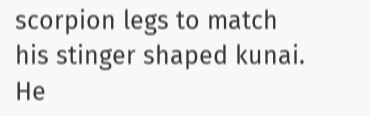scorpion legs to match his stinger shaped kunai. He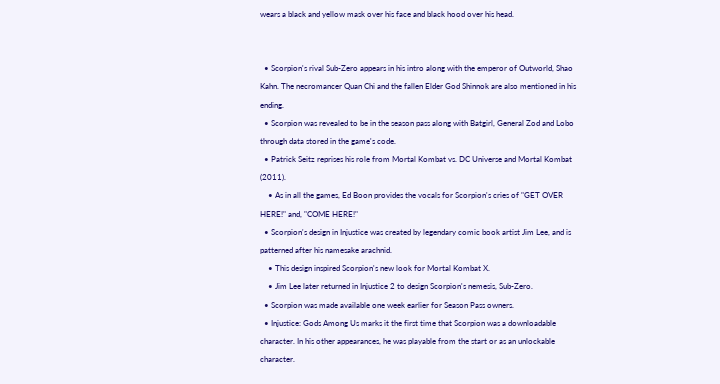wears a black and yellow mask over his face and black hood over his head.


  • Scorpion's rival Sub-Zero appears in his intro along with the emperor of Outworld, Shao Kahn. The necromancer Quan Chi and the fallen Elder God Shinnok are also mentioned in his ending.
  • Scorpion was revealed to be in the season pass along with Batgirl, General Zod and Lobo through data stored in the game's code.
  • Patrick Seitz reprises his role from Mortal Kombat vs. DC Universe and Mortal Kombat (2011).
    • As in all the games, Ed Boon provides the vocals for Scorpion's cries of "GET OVER HERE!" and, "COME HERE!"
  • Scorpion's design in Injustice was created by legendary comic book artist Jim Lee, and is patterned after his namesake arachnid.
    • This design inspired Scorpion's new look for Mortal Kombat X.
    • Jim Lee later returned in Injustice 2 to design Scorpion's nemesis, Sub-Zero.
  • Scorpion was made available one week earlier for Season Pass owners.
  • Injustice: Gods Among Us marks it the first time that Scorpion was a downloadable character. In his other appearances, he was playable from the start or as an unlockable character.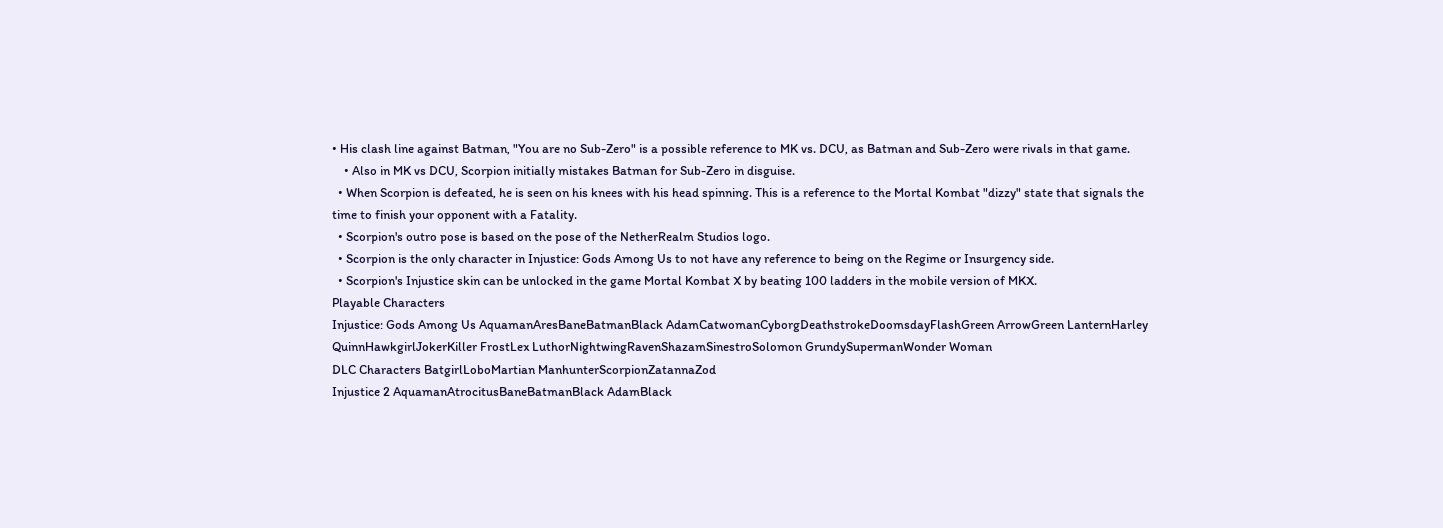• His clash line against Batman, "You are no Sub-Zero" is a possible reference to MK vs. DCU, as Batman and Sub-Zero were rivals in that game.
    • Also in MK vs DCU, Scorpion initially mistakes Batman for Sub-Zero in disguise.
  • When Scorpion is defeated, he is seen on his knees with his head spinning. This is a reference to the Mortal Kombat "dizzy" state that signals the time to finish your opponent with a Fatality.
  • Scorpion's outro pose is based on the pose of the NetherRealm Studios logo.
  • Scorpion is the only character in Injustice: Gods Among Us to not have any reference to being on the Regime or Insurgency side.
  • Scorpion's Injustice skin can be unlocked in the game Mortal Kombat X by beating 100 ladders in the mobile version of MKX.
Playable Characters
Injustice: Gods Among Us AquamanAresBaneBatmanBlack AdamCatwomanCyborgDeathstrokeDoomsdayFlashGreen ArrowGreen LanternHarley QuinnHawkgirlJokerKiller FrostLex LuthorNightwingRavenShazamSinestroSolomon GrundySupermanWonder Woman
DLC Characters BatgirlLoboMartian ManhunterScorpionZatannaZod
Injustice 2 AquamanAtrocitusBaneBatmanBlack AdamBlack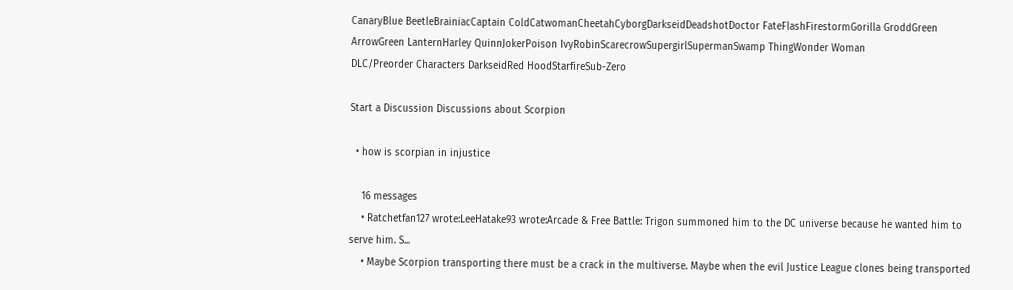CanaryBlue BeetleBrainiacCaptain ColdCatwomanCheetahCyborgDarkseidDeadshotDoctor FateFlashFirestormGorilla GroddGreen ArrowGreen LanternHarley QuinnJokerPoison IvyRobinScarecrowSupergirlSupermanSwamp ThingWonder Woman
DLC/Preorder Characters DarkseidRed HoodStarfireSub-Zero

Start a Discussion Discussions about Scorpion

  • how is scorpian in injustice

    16 messages
    • Ratchetfan127 wrote:LeeHatake93 wrote:Arcade & Free Battle: Trigon summoned him to the DC universe because he wanted him to serve him. S...
    • Maybe Scorpion transporting there must be a crack in the multiverse. Maybe when the evil Justice League clones being transported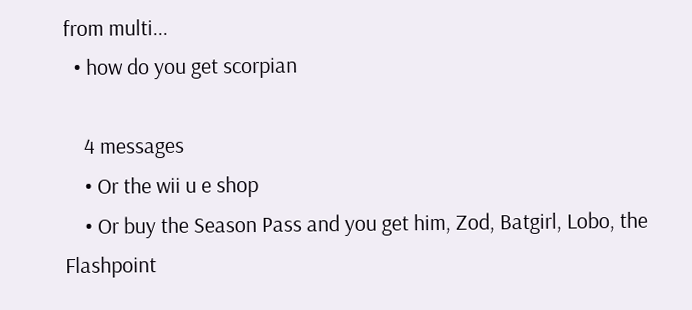from multi...
  • how do you get scorpian

    4 messages
    • Or the wii u e shop
    • Or buy the Season Pass and you get him, Zod, Batgirl, Lobo, the Flashpoint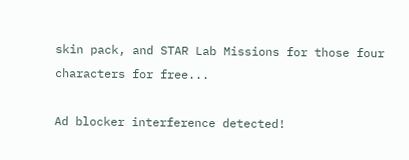skin pack, and STAR Lab Missions for those four characters for free...

Ad blocker interference detected!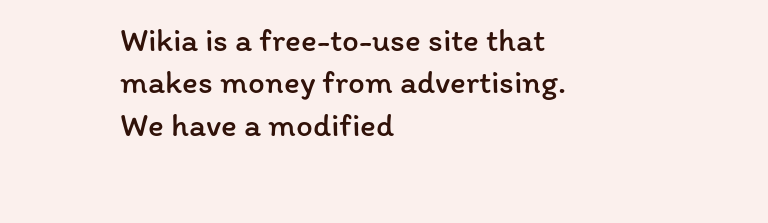Wikia is a free-to-use site that makes money from advertising. We have a modified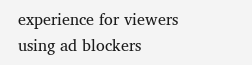experience for viewers using ad blockers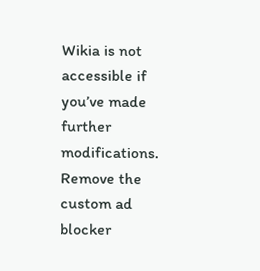Wikia is not accessible if you’ve made further modifications. Remove the custom ad blocker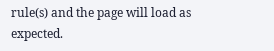rule(s) and the page will load as expected.